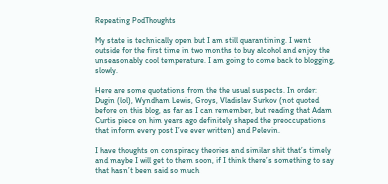Repeating PodThoughts

My state is technically open but I am still quarantining. I went outside for the first time in two months to buy alcohol and enjoy the unseasonably cool temperature. I am going to come back to blogging, slowly.

Here are some quotations from the the usual suspects. In order: Dugin (lol), Wyndham Lewis, Groys, Vladislav Surkov (not quoted before on this blog, as far as I can remember, but reading that Adam Curtis piece on him years ago definitely shaped the preoccupations that inform every post I’ve ever written) and Pelevin.

I have thoughts on conspiracy theories and similar shit that’s timely and maybe I will get to them soon, if I think there’s something to say that hasn’t been said so much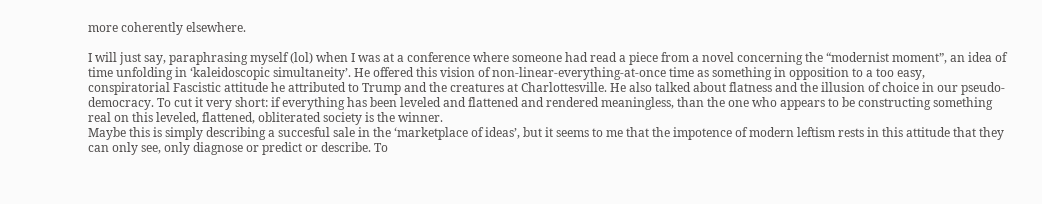more coherently elsewhere.

I will just say, paraphrasing myself (lol) when I was at a conference where someone had read a piece from a novel concerning the “modernist moment”, an idea of time unfolding in ‘kaleidoscopic simultaneity’. He offered this vision of non-linear-everything-at-once time as something in opposition to a too easy, conspiratorial Fascistic attitude he attributed to Trump and the creatures at Charlottesville. He also talked about flatness and the illusion of choice in our pseudo-democracy. To cut it very short: if everything has been leveled and flattened and rendered meaningless, than the one who appears to be constructing something real on this leveled, flattened, obliterated society is the winner.
Maybe this is simply describing a succesful sale in the ‘marketplace of ideas’, but it seems to me that the impotence of modern leftism rests in this attitude that they can only see, only diagnose or predict or describe. To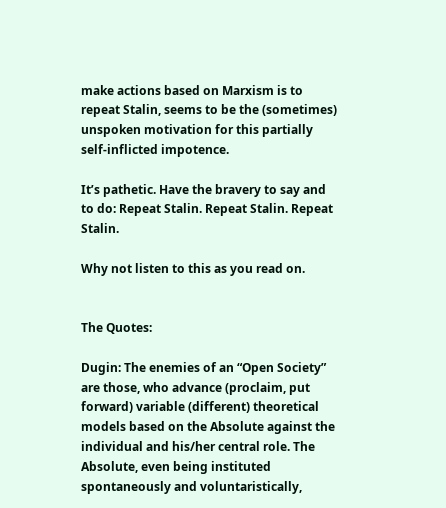make actions based on Marxism is to repeat Stalin, seems to be the (sometimes) unspoken motivation for this partially self-inflicted impotence.

It’s pathetic. Have the bravery to say and to do: Repeat Stalin. Repeat Stalin. Repeat Stalin.

Why not listen to this as you read on.


The Quotes:

Dugin: The enemies of an “Open Society” are those, who advance (proclaim, put forward) variable (different) theoretical models based on the Absolute against the individual and his/her central role. The Absolute, even being instituted spontaneously and voluntaristically,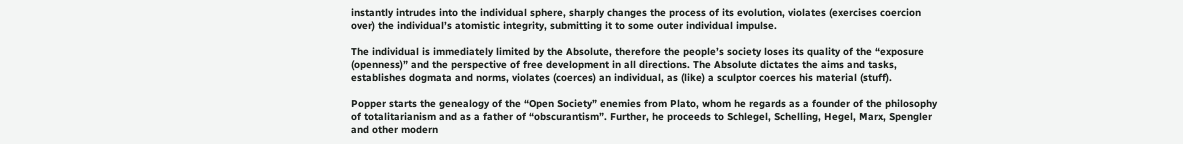instantly intrudes into the individual sphere, sharply changes the process of its evolution, violates (exercises coercion over) the individual’s atomistic integrity, submitting it to some outer individual impulse.

The individual is immediately limited by the Absolute, therefore the people’s society loses its quality of the “exposure (openness)” and the perspective of free development in all directions. The Absolute dictates the aims and tasks, establishes dogmata and norms, violates (coerces) an individual, as (like) a sculptor coerces his material (stuff).

Popper starts the genealogy of the “Open Society” enemies from Plato, whom he regards as a founder of the philosophy of totalitarianism and as a father of “obscurantism”. Further, he proceeds to Schlegel, Schelling, Hegel, Marx, Spengler and other modern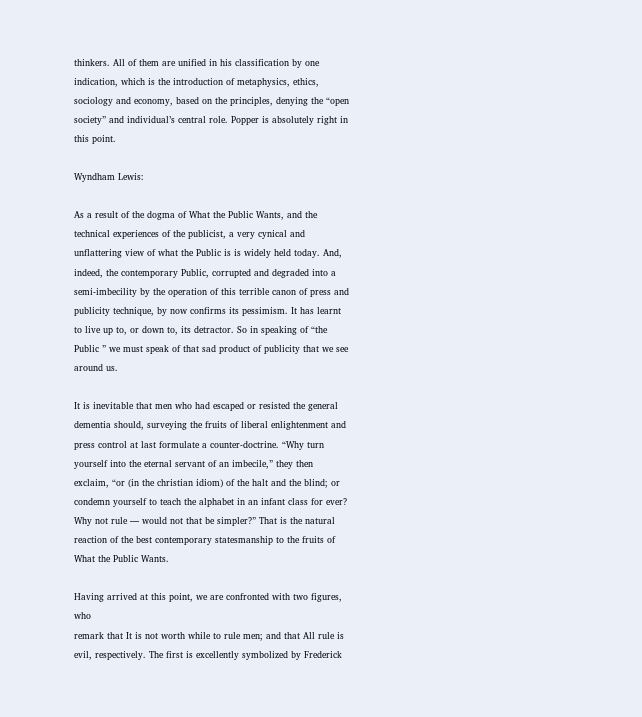thinkers. All of them are unified in his classification by one indication, which is the introduction of metaphysics, ethics, sociology and economy, based on the principles, denying the “open society” and individual’s central role. Popper is absolutely right in this point.

Wyndham Lewis:

As a result of the dogma of What the Public Wants, and the technical experiences of the publicist, a very cynical and unflattering view of what the Public is is widely held today. And, indeed, the contemporary Public, corrupted and degraded into a semi-imbecility by the operation of this terrible canon of press and publicity technique, by now confirms its pessimism. It has learnt to live up to, or down to, its detractor. So in speaking of “the Public ” we must speak of that sad product of publicity that we see around us.

It is inevitable that men who had escaped or resisted the general dementia should, surveying the fruits of liberal enlightenment and press control at last formulate a counter-doctrine. “Why turn yourself into the eternal servant of an imbecile,” they then exclaim, “or (in the christian idiom) of the halt and the blind; or condemn yourself to teach the alphabet in an infant class for ever? Why not rule — would not that be simpler?” That is the natural reaction of the best contemporary statesmanship to the fruits of What the Public Wants.

Having arrived at this point, we are confronted with two figures, who
remark that It is not worth while to rule men; and that All rule is evil, respectively. The first is excellently symbolized by Frederick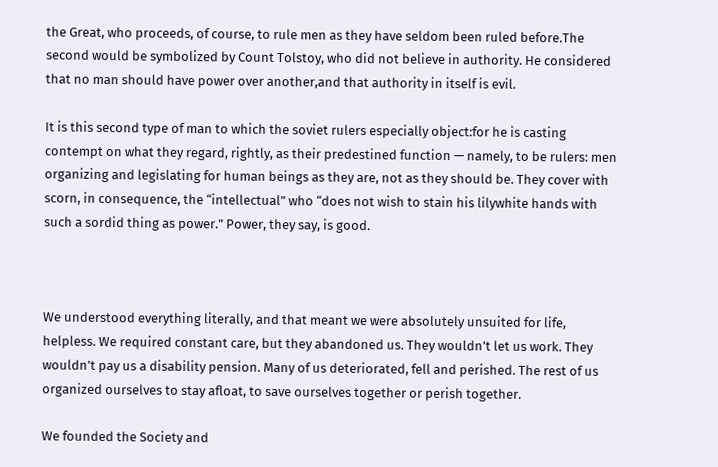the Great, who proceeds, of course, to rule men as they have seldom been ruled before.The second would be symbolized by Count Tolstoy, who did not believe in authority. He considered that no man should have power over another,and that authority in itself is evil.

It is this second type of man to which the soviet rulers especially object:for he is casting contempt on what they regard, rightly, as their predestined function — namely, to be rulers: men organizing and legislating for human beings as they are, not as they should be. They cover with scorn, in consequence, the “intellectual” who “does not wish to stain his lilywhite hands with such a sordid thing as power.” Power, they say, is good.



We understood everything literally, and that meant we were absolutely unsuited for life, helpless. We required constant care, but they abandoned us. They wouldn’t let us work. They wouldn’t pay us a disability pension. Many of us deteriorated, fell and perished. The rest of us organized ourselves to stay afloat, to save ourselves together or perish together.

We founded the Society and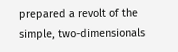prepared a revolt of the simple, two-dimensionals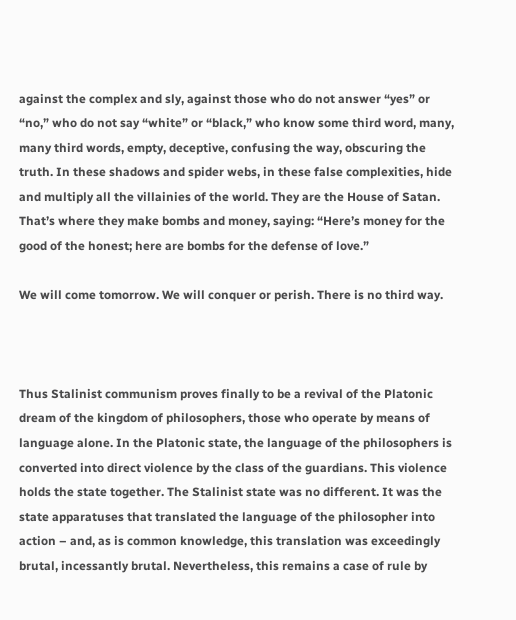against the complex and sly, against those who do not answer “yes” or “no,” who do not say “white” or “black,” who know some third word, many, many third words, empty, deceptive, confusing the way, obscuring the truth. In these shadows and spider webs, in these false complexities, hide and multiply all the villainies of the world. They are the House of Satan. That’s where they make bombs and money, saying: “Here’s money for the good of the honest; here are bombs for the defense of love.”

We will come tomorrow. We will conquer or perish. There is no third way.



Thus Stalinist communism proves finally to be a revival of the Platonic dream of the kingdom of philosophers, those who operate by means of language alone. In the Platonic state, the language of the philosophers is converted into direct violence by the class of the guardians. This violence holds the state together. The Stalinist state was no different. It was the state apparatuses that translated the language of the philosopher into action – and, as is common knowledge, this translation was exceedingly brutal, incessantly brutal. Nevertheless, this remains a case of rule by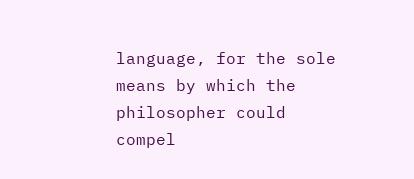language, for the sole means by which the philosopher could compel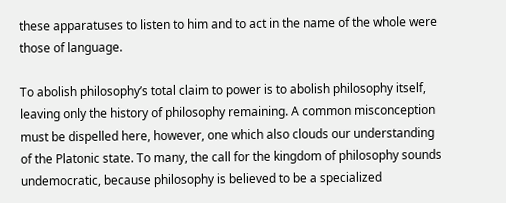these apparatuses to listen to him and to act in the name of the whole were those of language.

To abolish philosophy’s total claim to power is to abolish philosophy itself, leaving only the history of philosophy remaining. A common misconception must be dispelled here, however, one which also clouds our understanding of the Platonic state. To many, the call for the kingdom of philosophy sounds undemocratic, because philosophy is believed to be a specialized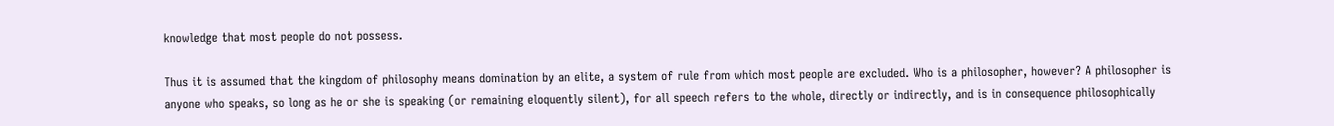knowledge that most people do not possess.

Thus it is assumed that the kingdom of philosophy means domination by an elite, a system of rule from which most people are excluded. Who is a philosopher, however? A philosopher is anyone who speaks, so long as he or she is speaking (or remaining eloquently silent), for all speech refers to the whole, directly or indirectly, and is in consequence philosophically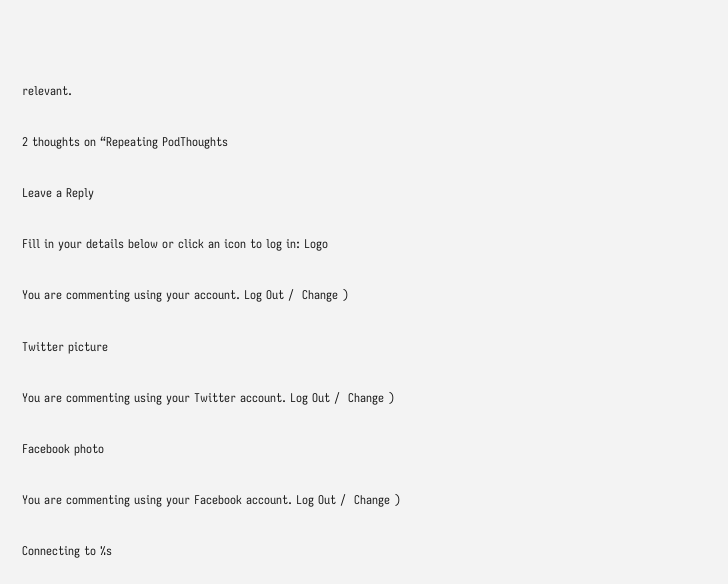relevant.

2 thoughts on “Repeating PodThoughts

Leave a Reply

Fill in your details below or click an icon to log in: Logo

You are commenting using your account. Log Out /  Change )

Twitter picture

You are commenting using your Twitter account. Log Out /  Change )

Facebook photo

You are commenting using your Facebook account. Log Out /  Change )

Connecting to %s